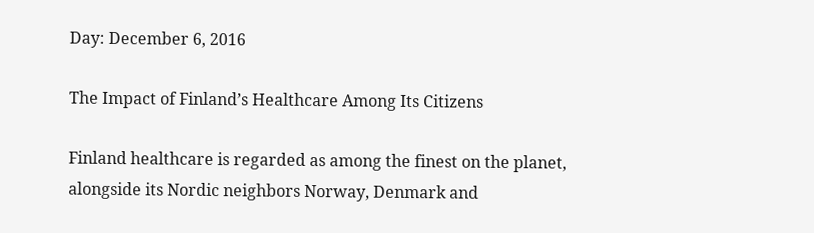Day: December 6, 2016

The Impact of Finland’s Healthcare Among Its Citizens

Finland healthcare is regarded as among the finest on the planet, alongside its Nordic neighbors Norway, Denmark and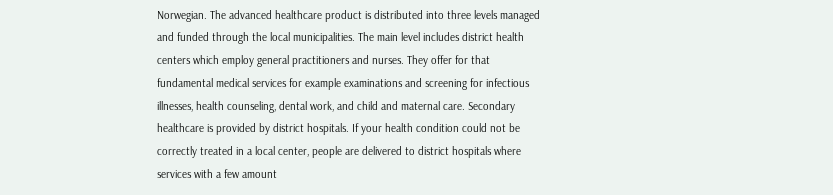Norwegian. The advanced healthcare product is distributed into three levels managed and funded through the local municipalities. The main level includes district health centers which employ general practitioners and nurses. They offer for that fundamental medical services for example examinations and screening for infectious illnesses, health counseling, dental work, and child and maternal care. Secondary healthcare is provided by district hospitals. If your health condition could not be correctly treated in a local center, people are delivered to district hospitals where services with a few amount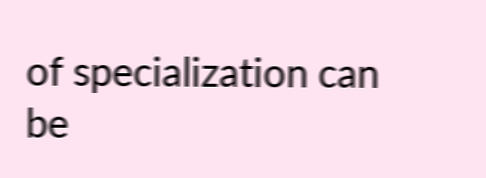of specialization can be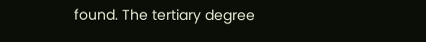found. The tertiary degree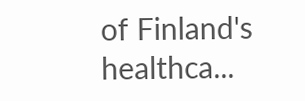of Finland's healthca...